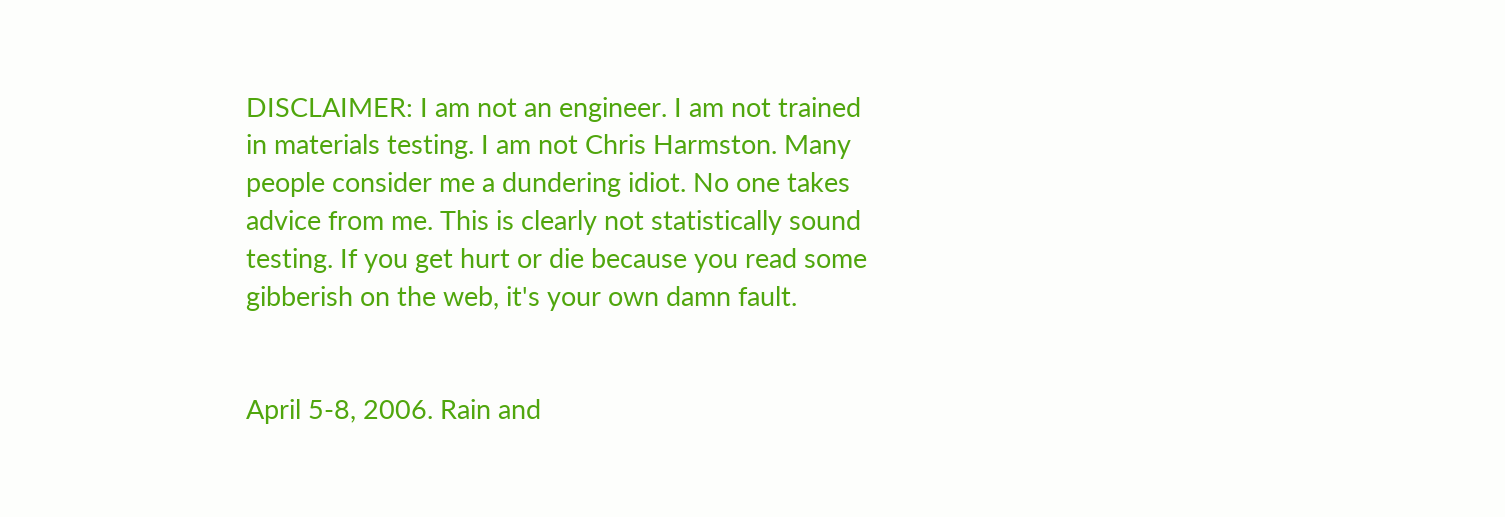DISCLAIMER: I am not an engineer. I am not trained in materials testing. I am not Chris Harmston. Many people consider me a dundering idiot. No one takes advice from me. This is clearly not statistically sound testing. If you get hurt or die because you read some gibberish on the web, it's your own damn fault.


April 5-8, 2006. Rain and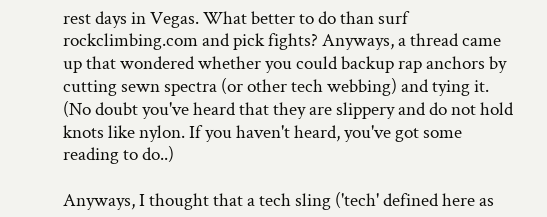rest days in Vegas. What better to do than surf rockclimbing.com and pick fights? Anyways, a thread came up that wondered whether you could backup rap anchors by cutting sewn spectra (or other tech webbing) and tying it. (No doubt you've heard that they are slippery and do not hold knots like nylon. If you haven't heard, you've got some reading to do..)

Anyways, I thought that a tech sling ('tech' defined here as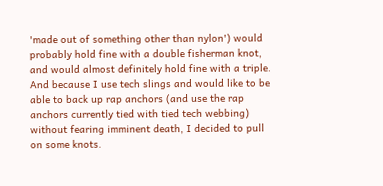'made out of something other than nylon') would probably hold fine with a double fisherman knot, and would almost definitely hold fine with a triple. And because I use tech slings and would like to be able to back up rap anchors (and use the rap anchors currently tied with tied tech webbing) without fearing imminent death, I decided to pull on some knots.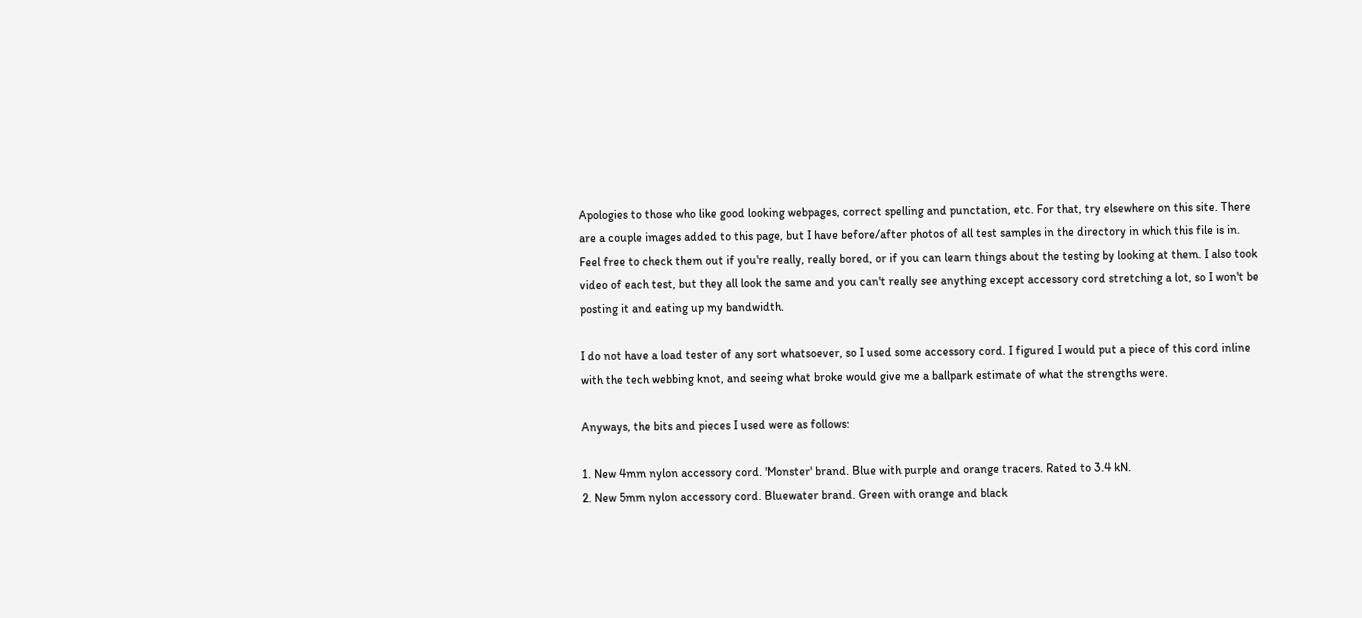Apologies to those who like good looking webpages, correct spelling and punctation, etc. For that, try elsewhere on this site. There are a couple images added to this page, but I have before/after photos of all test samples in the directory in which this file is in. Feel free to check them out if you're really, really bored, or if you can learn things about the testing by looking at them. I also took video of each test, but they all look the same and you can't really see anything except accessory cord stretching a lot, so I won't be posting it and eating up my bandwidth.

I do not have a load tester of any sort whatsoever, so I used some accessory cord. I figured I would put a piece of this cord inline with the tech webbing knot, and seeing what broke would give me a ballpark estimate of what the strengths were.

Anyways, the bits and pieces I used were as follows:

1. New 4mm nylon accessory cord. 'Monster' brand. Blue with purple and orange tracers. Rated to 3.4 kN.
2. New 5mm nylon accessory cord. Bluewater brand. Green with orange and black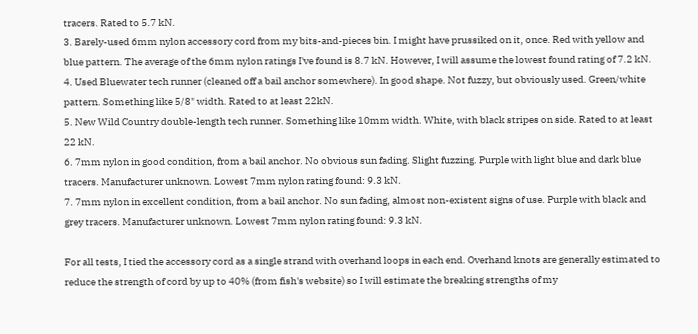tracers. Rated to 5.7 kN.
3. Barely-used 6mm nylon accessory cord from my bits-and-pieces bin. I might have prussiked on it, once. Red with yellow and blue pattern. The average of the 6mm nylon ratings I've found is 8.7 kN. However, I will assume the lowest found rating of 7.2 kN.
4. Used Bluewater tech runner (cleaned off a bail anchor somewhere). In good shape. Not fuzzy, but obviously used. Green/white pattern. Something like 5/8" width. Rated to at least 22kN.
5. New Wild Country double-length tech runner. Something like 10mm width. White, with black stripes on side. Rated to at least 22 kN.
6. 7mm nylon in good condition, from a bail anchor. No obvious sun fading. Slight fuzzing. Purple with light blue and dark blue tracers. Manufacturer unknown. Lowest 7mm nylon rating found: 9.3 kN.
7. 7mm nylon in excellent condition, from a bail anchor. No sun fading, almost non-existent signs of use. Purple with black and grey tracers. Manufacturer unknown. Lowest 7mm nylon rating found: 9.3 kN.

For all tests, I tied the accessory cord as a single strand with overhand loops in each end. Overhand knots are generally estimated to reduce the strength of cord by up to 40% (from fish's website) so I will estimate the breaking strengths of my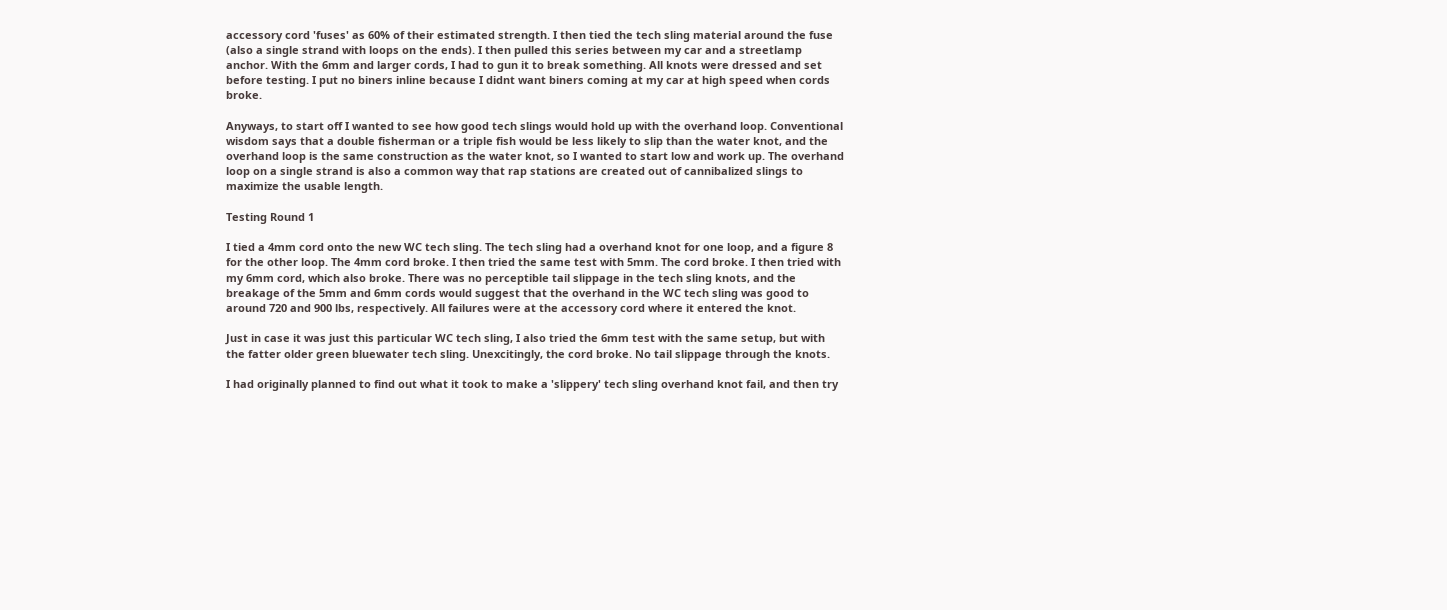accessory cord 'fuses' as 60% of their estimated strength. I then tied the tech sling material around the fuse (also a single strand with loops on the ends). I then pulled this series between my car and a streetlamp anchor. With the 6mm and larger cords, I had to gun it to break something. All knots were dressed and set before testing. I put no biners inline because I didnt want biners coming at my car at high speed when cords broke.

Anyways, to start off I wanted to see how good tech slings would hold up with the overhand loop. Conventional wisdom says that a double fisherman or a triple fish would be less likely to slip than the water knot, and the overhand loop is the same construction as the water knot, so I wanted to start low and work up. The overhand loop on a single strand is also a common way that rap stations are created out of cannibalized slings to maximize the usable length.

Testing Round 1

I tied a 4mm cord onto the new WC tech sling. The tech sling had a overhand knot for one loop, and a figure 8 for the other loop. The 4mm cord broke. I then tried the same test with 5mm. The cord broke. I then tried with my 6mm cord, which also broke. There was no perceptible tail slippage in the tech sling knots, and the breakage of the 5mm and 6mm cords would suggest that the overhand in the WC tech sling was good to around 720 and 900 lbs, respectively. All failures were at the accessory cord where it entered the knot.

Just in case it was just this particular WC tech sling, I also tried the 6mm test with the same setup, but with the fatter older green bluewater tech sling. Unexcitingly, the cord broke. No tail slippage through the knots.

I had originally planned to find out what it took to make a 'slippery' tech sling overhand knot fail, and then try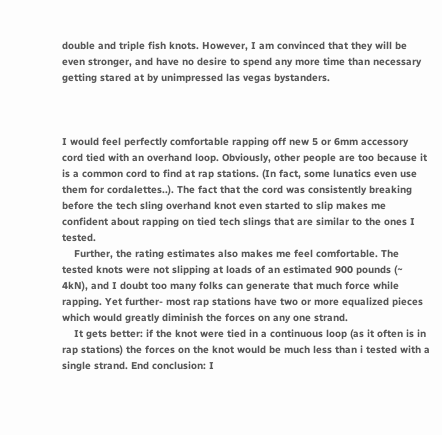double and triple fish knots. However, I am convinced that they will be even stronger, and have no desire to spend any more time than necessary getting stared at by unimpressed las vegas bystanders.



I would feel perfectly comfortable rapping off new 5 or 6mm accessory cord tied with an overhand loop. Obviously, other people are too because it is a common cord to find at rap stations. (In fact, some lunatics even use them for cordalettes..). The fact that the cord was consistently breaking before the tech sling overhand knot even started to slip makes me confident about rapping on tied tech slings that are similar to the ones I tested.
    Further, the rating estimates also makes me feel comfortable. The tested knots were not slipping at loads of an estimated 900 pounds (~ 4kN), and I doubt too many folks can generate that much force while rapping. Yet further- most rap stations have two or more equalized pieces which would greatly diminish the forces on any one strand.
    It gets better: if the knot were tied in a continuous loop (as it often is in rap stations) the forces on the knot would be much less than i tested with a single strand. End conclusion: I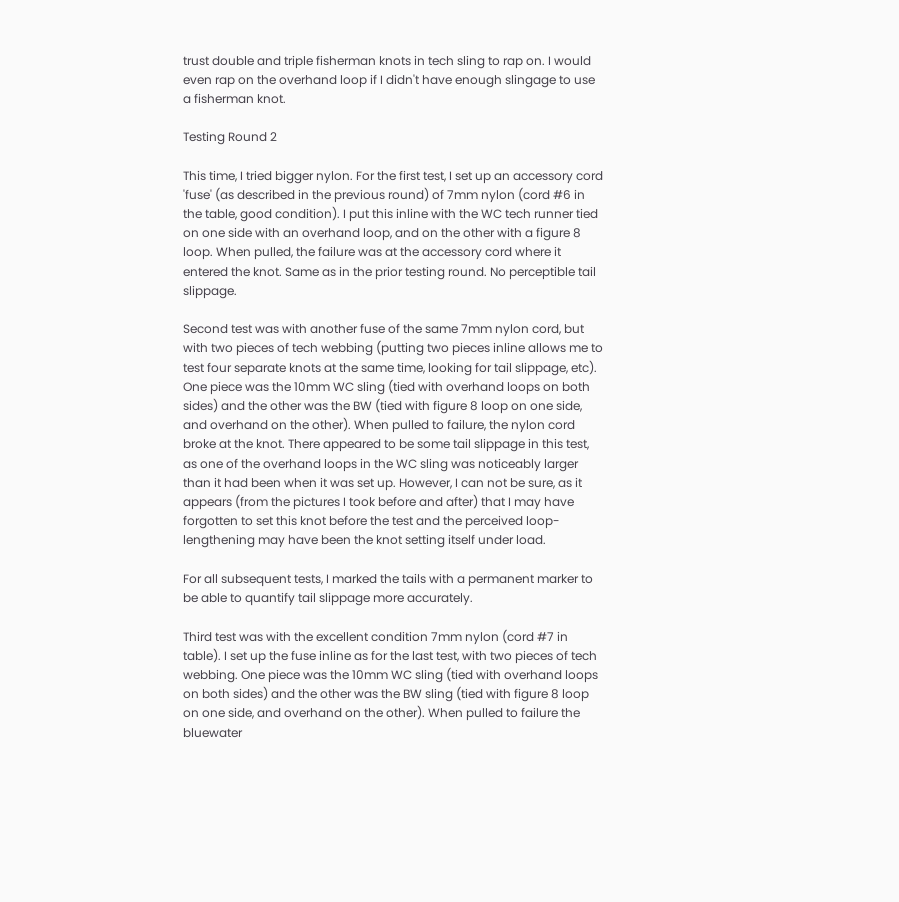trust double and triple fisherman knots in tech sling to rap on. I would even rap on the overhand loop if I didn't have enough slingage to use a fisherman knot.

Testing Round 2

This time, I tried bigger nylon. For the first test, I set up an accessory cord 'fuse' (as described in the previous round) of 7mm nylon (cord #6 in the table, good condition). I put this inline with the WC tech runner tied on one side with an overhand loop, and on the other with a figure 8 loop. When pulled, the failure was at the accessory cord where it entered the knot. Same as in the prior testing round. No perceptible tail slippage.

Second test was with another fuse of the same 7mm nylon cord, but with two pieces of tech webbing (putting two pieces inline allows me to test four separate knots at the same time, looking for tail slippage, etc). One piece was the 10mm WC sling (tied with overhand loops on both sides) and the other was the BW (tied with figure 8 loop on one side, and overhand on the other). When pulled to failure, the nylon cord broke at the knot. There appeared to be some tail slippage in this test, as one of the overhand loops in the WC sling was noticeably larger than it had been when it was set up. However, I can not be sure, as it appears (from the pictures I took before and after) that I may have forgotten to set this knot before the test and the perceived loop-lengthening may have been the knot setting itself under load.

For all subsequent tests, I marked the tails with a permanent marker to be able to quantify tail slippage more accurately.

Third test was with the excellent condition 7mm nylon (cord #7 in table). I set up the fuse inline as for the last test, with two pieces of tech webbing. One piece was the 10mm WC sling (tied with overhand loops on both sides) and the other was the BW sling (tied with figure 8 loop on one side, and overhand on the other). When pulled to failure the bluewater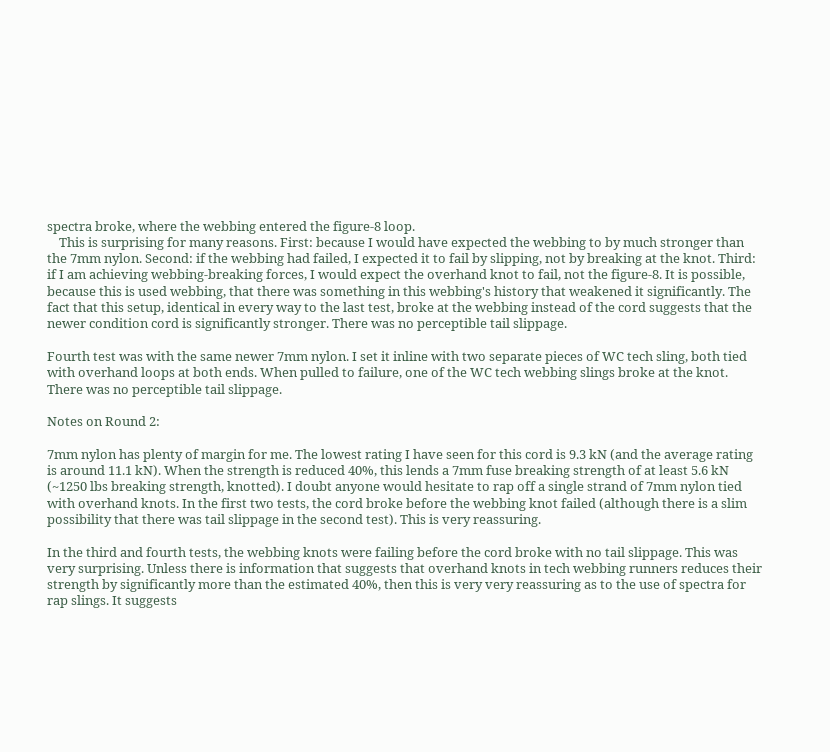spectra broke, where the webbing entered the figure-8 loop.
    This is surprising for many reasons. First: because I would have expected the webbing to by much stronger than the 7mm nylon. Second: if the webbing had failed, I expected it to fail by slipping, not by breaking at the knot. Third: if I am achieving webbing-breaking forces, I would expect the overhand knot to fail, not the figure-8. It is possible, because this is used webbing, that there was something in this webbing's history that weakened it significantly. The fact that this setup, identical in every way to the last test, broke at the webbing instead of the cord suggests that the newer condition cord is significantly stronger. There was no perceptible tail slippage.

Fourth test was with the same newer 7mm nylon. I set it inline with two separate pieces of WC tech sling, both tied with overhand loops at both ends. When pulled to failure, one of the WC tech webbing slings broke at the knot. There was no perceptible tail slippage.

Notes on Round 2:

7mm nylon has plenty of margin for me. The lowest rating I have seen for this cord is 9.3 kN (and the average rating is around 11.1 kN). When the strength is reduced 40%, this lends a 7mm fuse breaking strength of at least 5.6 kN (~1250 lbs breaking strength, knotted). I doubt anyone would hesitate to rap off a single strand of 7mm nylon tied with overhand knots. In the first two tests, the cord broke before the webbing knot failed (although there is a slim possibility that there was tail slippage in the second test). This is very reassuring.

In the third and fourth tests, the webbing knots were failing before the cord broke with no tail slippage. This was very surprising. Unless there is information that suggests that overhand knots in tech webbing runners reduces their strength by significantly more than the estimated 40%, then this is very very reassuring as to the use of spectra for rap slings. It suggests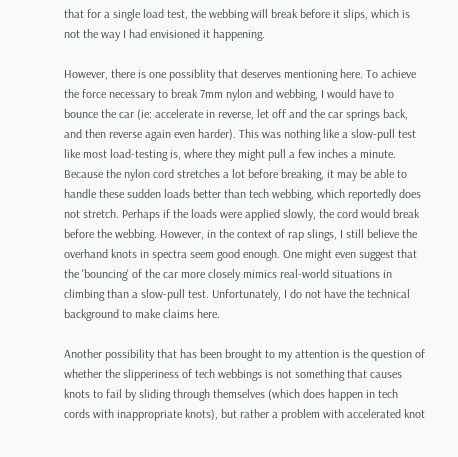that for a single load test, the webbing will break before it slips, which is not the way I had envisioned it happening.

However, there is one possiblity that deserves mentioning here. To achieve the force necessary to break 7mm nylon and webbing, I would have to bounce the car (ie: accelerate in reverse, let off and the car springs back, and then reverse again even harder). This was nothing like a slow-pull test like most load-testing is, where they might pull a few inches a minute. Because the nylon cord stretches a lot before breaking, it may be able to handle these sudden loads better than tech webbing, which reportedly does not stretch. Perhaps if the loads were applied slowly, the cord would break before the webbing. However, in the context of rap slings, I still believe the overhand knots in spectra seem good enough. One might even suggest that the 'bouncing' of the car more closely mimics real-world situations in climbing than a slow-pull test. Unfortunately, I do not have the technical background to make claims here.

Another possibility that has been brought to my attention is the question of whether the slipperiness of tech webbings is not something that causes knots to fail by sliding through themselves (which does happen in tech cords with inappropriate knots), but rather a problem with accelerated knot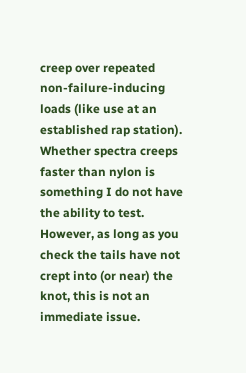creep over repeated non-failure-inducing loads (like use at an established rap station). Whether spectra creeps faster than nylon is something I do not have the ability to test. However, as long as you check the tails have not crept into (or near) the knot, this is not an immediate issue.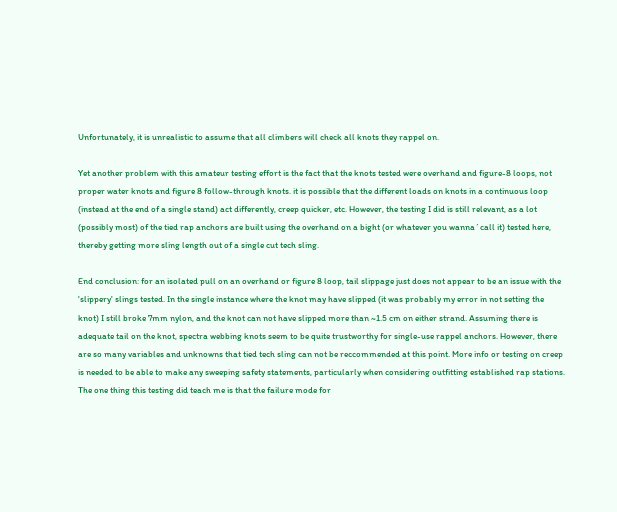Unfortunately, it is unrealistic to assume that all climbers will check all knots they rappel on.

Yet another problem with this amateur testing effort is the fact that the knots tested were overhand and figure-8 loops, not proper water knots and figure 8 follow-through knots. it is possible that the different loads on knots in a continuous loop (instead at the end of a single stand) act differently, creep quicker, etc. However, the testing I did is still relevant, as a lot (possibly most) of the tied rap anchors are built using the overhand on a bight (or whatever you wanna´call it) tested here, thereby getting more sling length out of a single cut tech sling.

End conclusion: for an isolated pull on an overhand or figure 8 loop, tail slippage just does not appear to be an issue with the 'slippery' slings tested. In the single instance where the knot may have slipped (it was probably my error in not setting the knot) I still broke 7mm nylon, and the knot can not have slipped more than ~1.5 cm on either strand. Assuming there is adequate tail on the knot, spectra webbing knots seem to be quite trustworthy for single-use rappel anchors. However, there are so many variables and unknowns that tied tech sling can not be reccommended at this point. More info or testing on creep is needed to be able to make any sweeping safety statements, particularly when considering outfitting established rap stations. The one thing this testing did teach me is that the failure mode for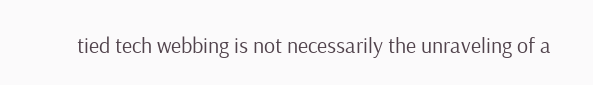tied tech webbing is not necessarily the unraveling of a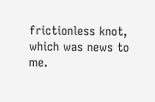frictionless knot, which was news to me.